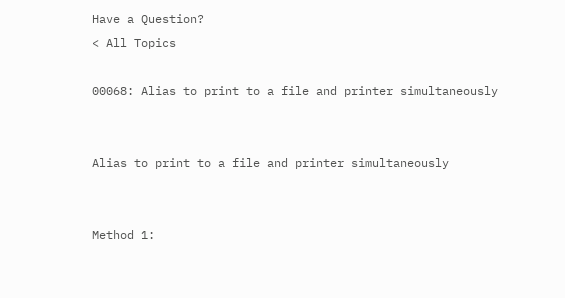Have a Question?
< All Topics

00068: Alias to print to a file and printer simultaneously


Alias to print to a file and printer simultaneously


Method 1: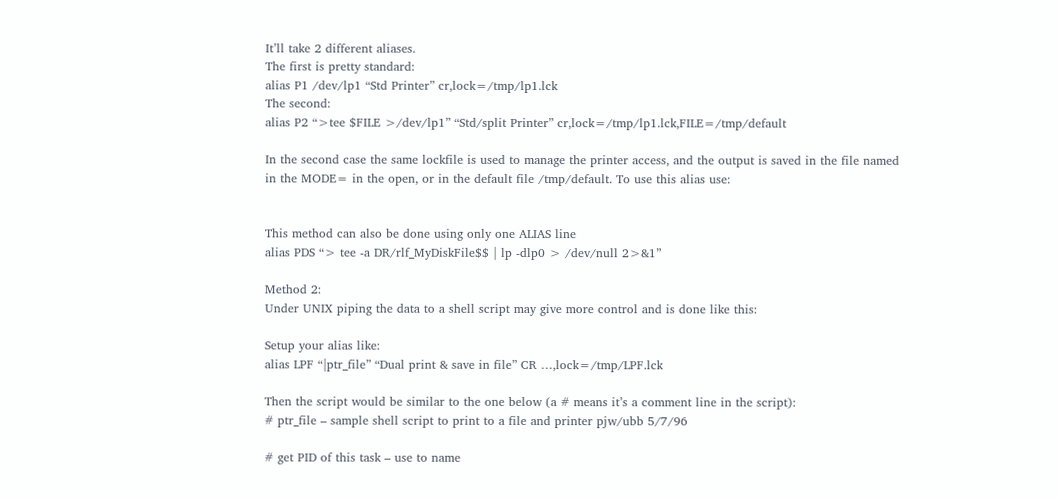It’ll take 2 different aliases.
The first is pretty standard:
alias P1 /dev/lp1 “Std Printer” cr,lock=/tmp/lp1.lck
The second:
alias P2 “>tee $FILE >/dev/lp1” “Std/split Printer” cr,lock=/tmp/lp1.lck,FILE=/tmp/default

In the second case the same lockfile is used to manage the printer access, and the output is saved in the file named in the MODE= in the open, or in the default file /tmp/default. To use this alias use:


This method can also be done using only one ALIAS line
alias PDS “> tee -a DR/rlf_MyDiskFile$$ | lp -dlp0 > /dev/null 2>&1”

Method 2:
Under UNIX piping the data to a shell script may give more control and is done like this:

Setup your alias like:
alias LPF “|ptr_file” “Dual print & save in file” CR …,lock=/tmp/LPF.lck

Then the script would be similar to the one below (a # means it’s a comment line in the script):
# ptr_file – sample shell script to print to a file and printer pjw/ubb 5/7/96

# get PID of this task – use to name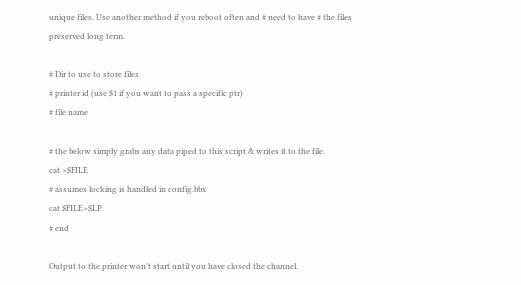unique files. Use another method if you reboot often and # need to have # the files preserved long term.

# Dir to use to store files
# printer id (use $1 if you want to pass a specific ptr)
# file name

# the below simply grabs any data piped to this script & writes it to the file.
cat >$FILE
# assumes locking is handled in config.bbx
cat $FILE>$LP
# end

Output to the printer won’t start until you have closed the channel.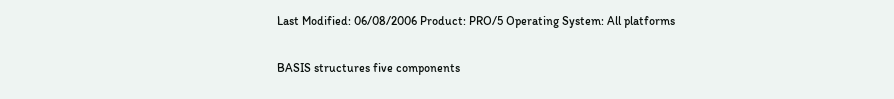Last Modified: 06/08/2006 Product: PRO/5 Operating System: All platforms

BASIS structures five components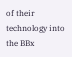of their technology into the BBx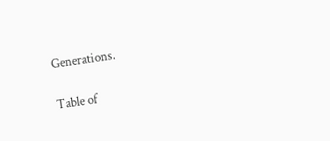Generations.

Table of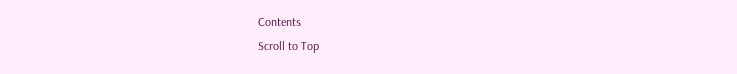Contents
Scroll to Top